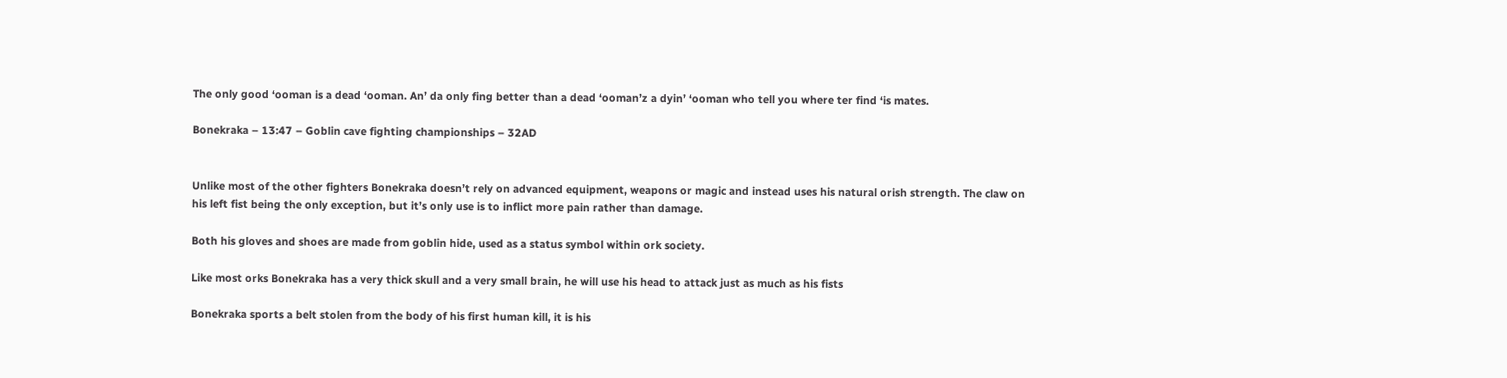The only good ‘ooman is a dead ‘ooman. An’ da only fing better than a dead ‘ooman’z a dyin’ ‘ooman who tell you where ter find ‘is mates.

Bonekraka – 13:47 – Goblin cave fighting championships – 32AD


Unlike most of the other fighters Bonekraka doesn’t rely on advanced equipment, weapons or magic and instead uses his natural orish strength. The claw on his left fist being the only exception, but it’s only use is to inflict more pain rather than damage.

Both his gloves and shoes are made from goblin hide, used as a status symbol within ork society.

Like most orks Bonekraka has a very thick skull and a very small brain, he will use his head to attack just as much as his fists

Bonekraka sports a belt stolen from the body of his first human kill, it is his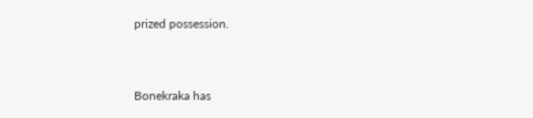prized possession.


Bonekraka has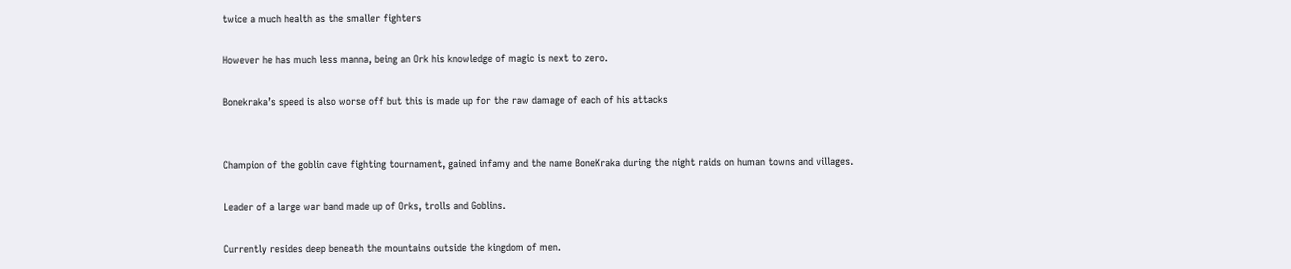twice a much health as the smaller fighters

However he has much less manna, being an Ork his knowledge of magic is next to zero.

Bonekraka’s speed is also worse off but this is made up for the raw damage of each of his attacks


Champion of the goblin cave fighting tournament, gained infamy and the name BoneKraka during the night raids on human towns and villages.

Leader of a large war band made up of Orks, trolls and Goblins.

Currently resides deep beneath the mountains outside the kingdom of men.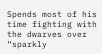Spends most of his time fighting with the dwarves over “sparkly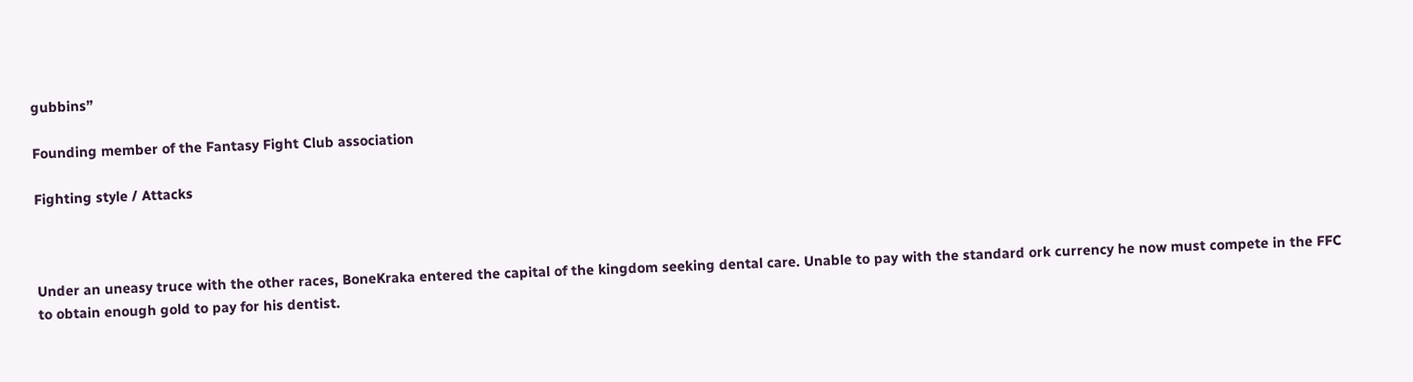gubbins”

Founding member of the Fantasy Fight Club association

Fighting style / Attacks



Under an uneasy truce with the other races, BoneKraka entered the capital of the kingdom seeking dental care. Unable to pay with the standard ork currency he now must compete in the FFC to obtain enough gold to pay for his dentist.